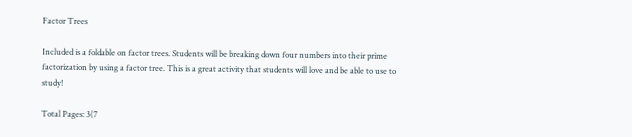Factor Trees

Included is a foldable on factor trees. Students will be breaking down four numbers into their prime factorization by using a factor tree. This is a great activity that students will love and be able to use to study!

Total Pages: 3(7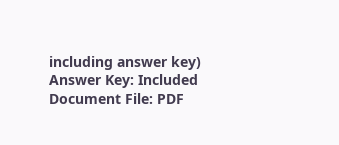including answer key)
Answer Key: Included
Document File: PDF